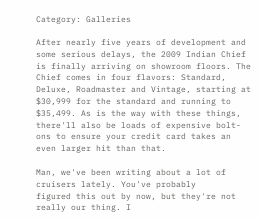Category: Galleries

After nearly five years of development and some serious delays, the 2009 Indian Chief is finally arriving on showroom floors. The Chief comes in four flavors: Standard, Deluxe, Roadmaster and Vintage, starting at $30,999 for the standard and running to $35,499. As is the way with these things, there'll also be loads of expensive bolt-ons to ensure your credit card takes an even larger hit than that.

Man, we've been writing about a lot of cruisers lately. You've probably
figured this out by now, but they're not really our thing. I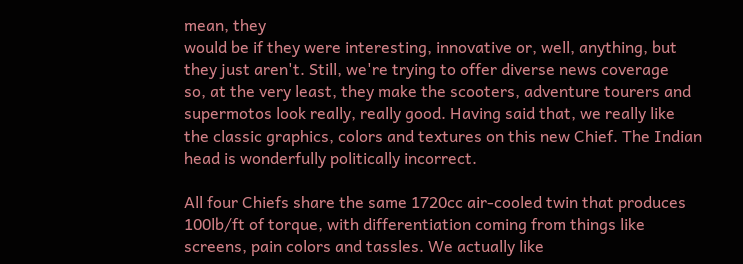mean, they
would be if they were interesting, innovative or, well, anything, but
they just aren't. Still, we're trying to offer diverse news coverage
so, at the very least, they make the scooters, adventure tourers and
supermotos look really, really good. Having said that, we really like
the classic graphics, colors and textures on this new Chief. The Indian
head is wonderfully politically incorrect.

All four Chiefs share the same 1720cc air-cooled twin that produces
100lb/ft of torque, with differentiation coming from things like
screens, pain colors and tassles. We actually like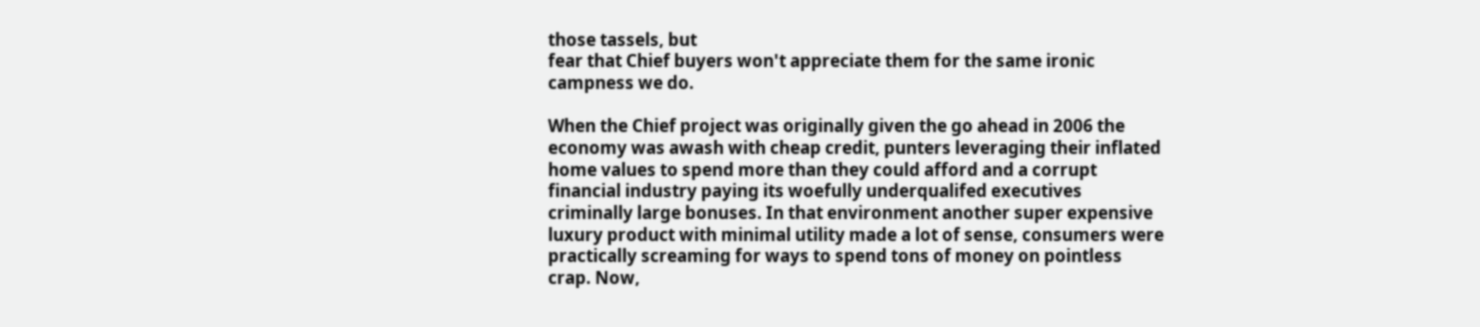those tassels, but
fear that Chief buyers won't appreciate them for the same ironic
campness we do.

When the Chief project was originally given the go ahead in 2006 the
economy was awash with cheap credit, punters leveraging their inflated
home values to spend more than they could afford and a corrupt
financial industry paying its woefully underqualifed executives
criminally large bonuses. In that environment another super expensive
luxury product with minimal utility made a lot of sense, consumers were
practically screaming for ways to spend tons of money on pointless
crap. Now,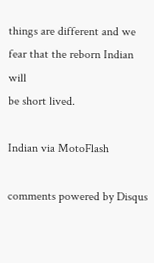things are different and we fear that the reborn Indian will
be short lived.

Indian via MotoFlash

comments powered by Disqus